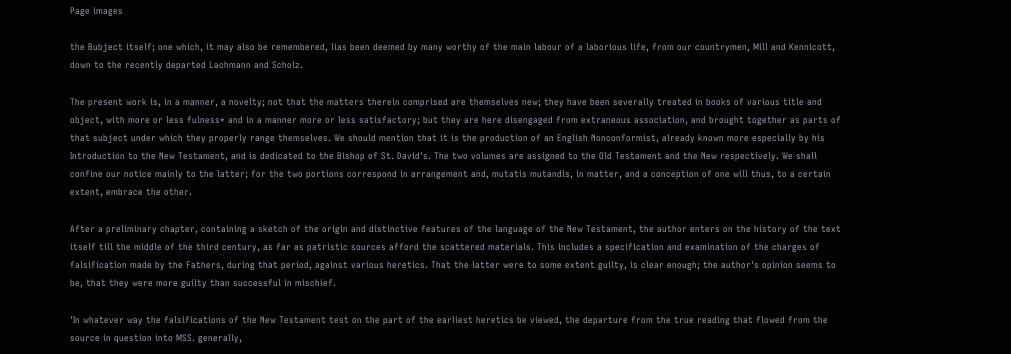Page images

the Bubject itself; one which, it may also be remembered, lias been deemed by many worthy of the main labour of a laborious life, from our countrymen, Mill and Kennicott, down to the recently departed Lachmann and Scholz.

The present work is, in a manner, a novelty; not that the matters therein comprised are themselves new; they have been severally treated in books of various title and object, with more or less fulness* and in a manner more or less satisfactory; but they are here disengaged from extraneous association, and brought together as parts of that subject under which they properly range themselves. We should mention that it is the production of an English Nonconformist, already known more especially by his Introduction to the New Testament, and is dedicated to the Bishop of St. David's. The two volumes are assigned to the Old Testament and the New respectively. We shall confine our notice mainly to the latter; for the two portions correspond in arrangement and, mutatis mutandis, in matter, and a conception of one will thus, to a certain extent, embrace the other.

After a preliminary chapter, containing a sketch of the origin and distinctive features of the language of the New Testament, the author enters on the history of the text itself till the middle of the third century, as far as patristic sources afford the scattered materials. This includes a specification and examination of the charges of falsification made by the Fathers, during that period, against various heretics. That the latter were to some extent guilty, is clear enough; the author's opinion seems to be, that they were more guilty than successful in mischief.

'In whatever way the falsifications of the New Testament test on the part of the earliest heretics be viewed, the departure from the true reading that flowed from the source in question into MSS. generally,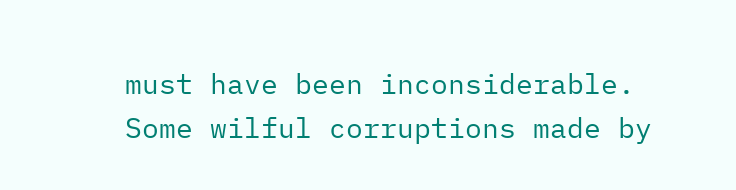must have been inconsiderable. Some wilful corruptions made by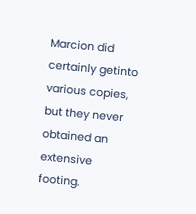Marcion did certainly getinto various copies, but they never obtained an extensive footing.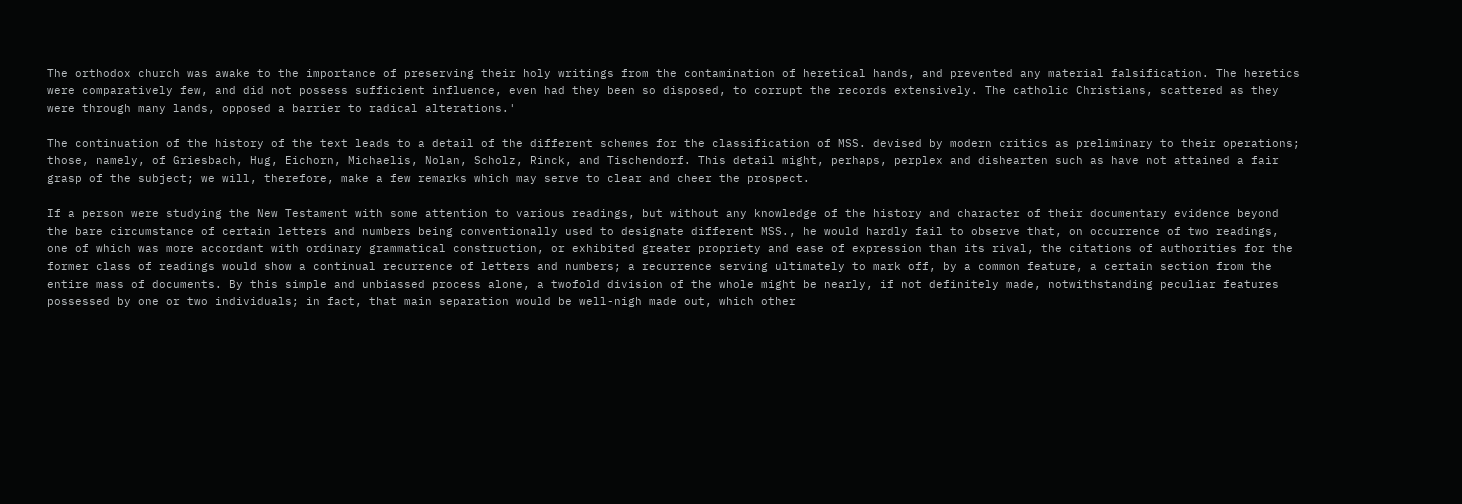The orthodox church was awake to the importance of preserving their holy writings from the contamination of heretical hands, and prevented any material falsification. The heretics were comparatively few, and did not possess sufficient influence, even had they been so disposed, to corrupt the records extensively. The catholic Christians, scattered as they were through many lands, opposed a barrier to radical alterations.'

The continuation of the history of the text leads to a detail of the different schemes for the classification of MSS. devised by modern critics as preliminary to their operations; those, namely, of Griesbach, Hug, Eichorn, Michaelis, Nolan, Scholz, Rinck, and Tischendorf. This detail might, perhaps, perplex and dishearten such as have not attained a fair grasp of the subject; we will, therefore, make a few remarks which may serve to clear and cheer the prospect.

If a person were studying the New Testament with some attention to various readings, but without any knowledge of the history and character of their documentary evidence beyond the bare circumstance of certain letters and numbers being conventionally used to designate different MSS., he would hardly fail to observe that, on occurrence of two readings, one of which was more accordant with ordinary grammatical construction, or exhibited greater propriety and ease of expression than its rival, the citations of authorities for the former class of readings would show a continual recurrence of letters and numbers; a recurrence serving ultimately to mark off, by a common feature, a certain section from the entire mass of documents. By this simple and unbiassed process alone, a twofold division of the whole might be nearly, if not definitely made, notwithstanding peculiar features possessed by one or two individuals; in fact, that main separation would be well-nigh made out, which other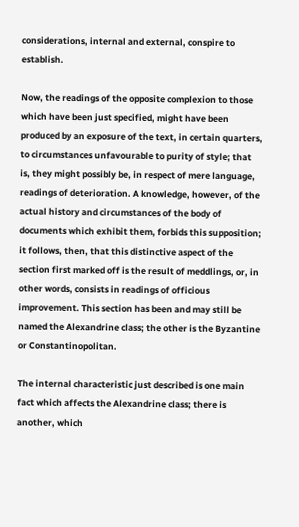considerations, internal and external, conspire to establish.

Now, the readings of the opposite complexion to those which have been just specified, might have been produced by an exposure of the text, in certain quarters, to circumstances unfavourable to purity of style; that is, they might possibly be, in respect of mere language, readings of deterioration. A knowledge, however, of the actual history and circumstances of the body of documents which exhibit them, forbids this supposition; it follows, then, that this distinctive aspect of the section first marked off is the result of meddlings, or, in other words, consists in readings of officious improvement. This section has been and may still be named the Alexandrine class; the other is the Byzantine or Constantinopolitan.

The internal characteristic just described is one main fact which affects the Alexandrine class; there is another, which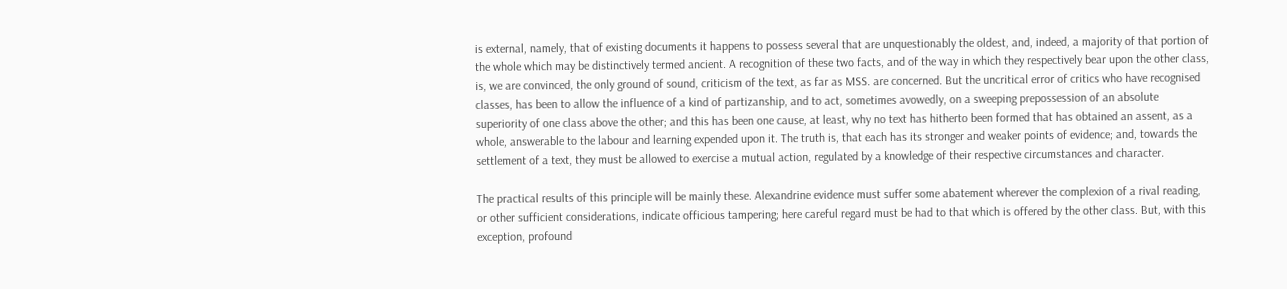is external, namely, that of existing documents it happens to possess several that are unquestionably the oldest, and, indeed, a majority of that portion of the whole which may be distinctively termed ancient. A recognition of these two facts, and of the way in which they respectively bear upon the other class, is, we are convinced, the only ground of sound, criticism of the text, as far as MSS. are concerned. But the uncritical error of critics who have recognised classes, has been to allow the influence of a kind of partizanship, and to act, sometimes avowedly, on a sweeping prepossession of an absolute superiority of one class above the other; and this has been one cause, at least, why no text has hitherto been formed that has obtained an assent, as a whole, answerable to the labour and learning expended upon it. The truth is, that each has its stronger and weaker points of evidence; and, towards the settlement of a text, they must be allowed to exercise a mutual action, regulated by a knowledge of their respective circumstances and character.

The practical results of this principle will be mainly these. Alexandrine evidence must suffer some abatement wherever the complexion of a rival reading, or other sufficient considerations, indicate officious tampering; here careful regard must be had to that which is offered by the other class. But, with this exception, profound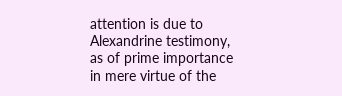attention is due to Alexandrine testimony, as of prime importance in mere virtue of the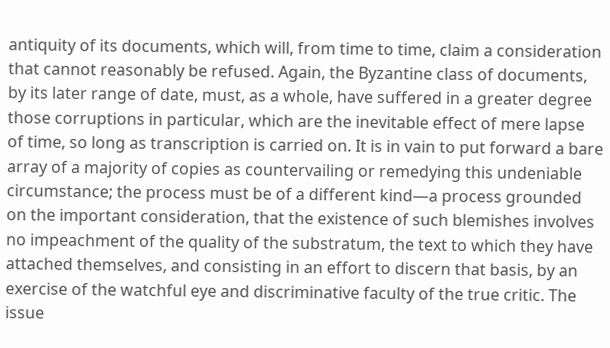antiquity of its documents, which will, from time to time, claim a consideration that cannot reasonably be refused. Again, the Byzantine class of documents, by its later range of date, must, as a whole, have suffered in a greater degree those corruptions in particular, which are the inevitable effect of mere lapse of time, so long as transcription is carried on. It is in vain to put forward a bare array of a majority of copies as countervailing or remedying this undeniable circumstance; the process must be of a different kind—a process grounded on the important consideration, that the existence of such blemishes involves no impeachment of the quality of the substratum, the text to which they have attached themselves, and consisting in an effort to discern that basis, by an exercise of the watchful eye and discriminative faculty of the true critic. The issue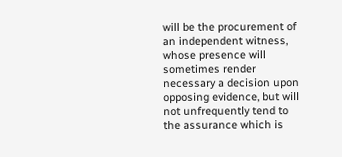will be the procurement of an independent witness, whose presence will sometimes render necessary a decision upon opposing evidence, but will not unfrequently tend to the assurance which is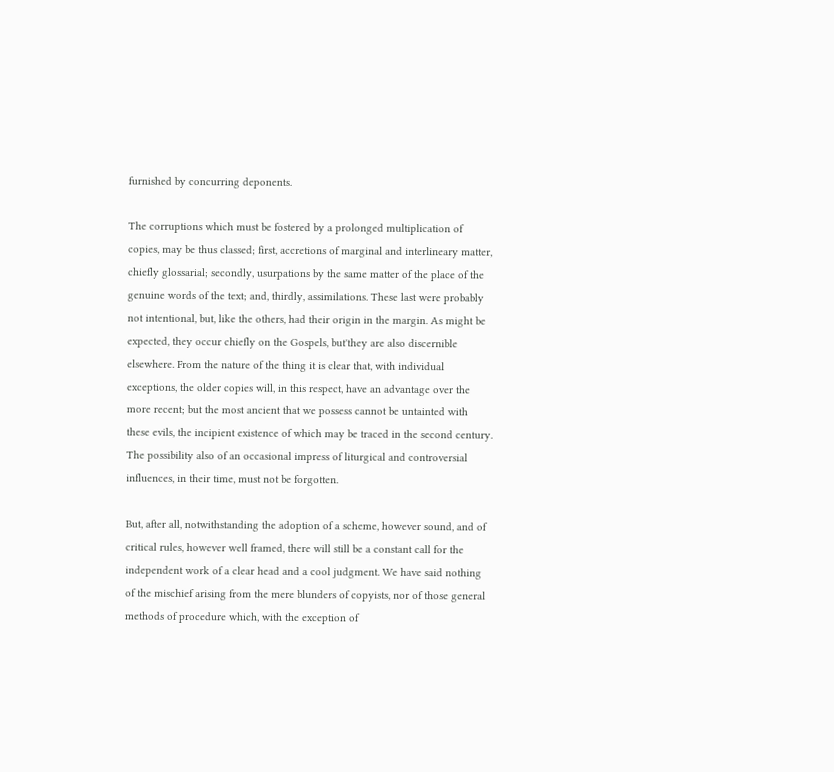furnished by concurring deponents.

The corruptions which must be fostered by a prolonged multiplication of copies, may be thus classed; first, accretions of marginal and interlineary matter, chiefly glossarial; secondly, usurpations by the same matter of the place of the genuine words of the text; and, thirdly, assimilations. These last were probably not intentional, but, like the others, had their origin in the margin. As might be expected, they occur chiefly on the Gospels, but'they are also discernible elsewhere. From the nature of the thing it is clear that, with individual exceptions, the older copies will, in this respect, have an advantage over the more recent; but the most ancient that we possess cannot be untainted with these evils, the incipient existence of which may be traced in the second century. The possibility also of an occasional impress of liturgical and controversial influences, in their time, must not be forgotten.

But, after all, notwithstanding the adoption of a scheme, however sound, and of critical rules, however well framed, there will still be a constant call for the independent work of a clear head and a cool judgment. We have said nothing of the mischief arising from the mere blunders of copyists, nor of those general methods of procedure which, with the exception of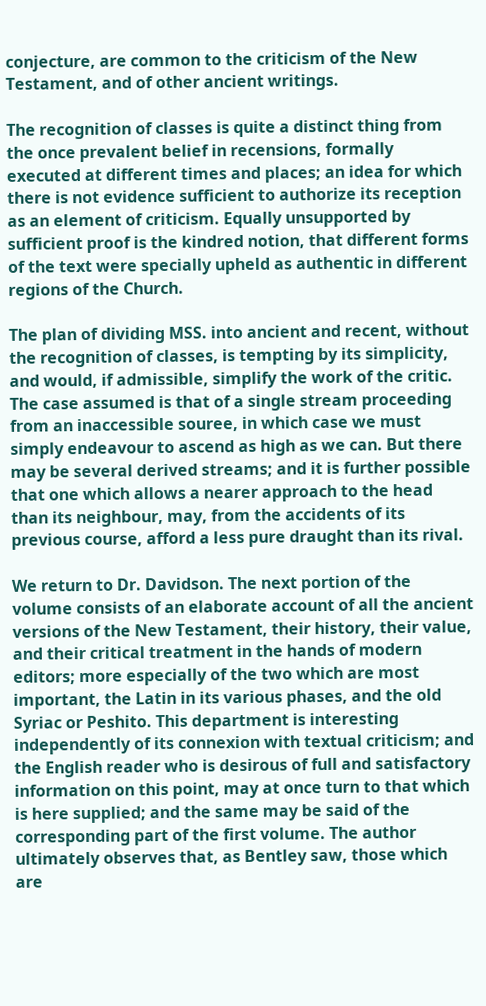conjecture, are common to the criticism of the New Testament, and of other ancient writings.

The recognition of classes is quite a distinct thing from the once prevalent belief in recensions, formally executed at different times and places; an idea for which there is not evidence sufficient to authorize its reception as an element of criticism. Equally unsupported by sufficient proof is the kindred notion, that different forms of the text were specially upheld as authentic in different regions of the Church.

The plan of dividing MSS. into ancient and recent, without the recognition of classes, is tempting by its simplicity, and would, if admissible, simplify the work of the critic. The case assumed is that of a single stream proceeding from an inaccessible souree, in which case we must simply endeavour to ascend as high as we can. But there may be several derived streams; and it is further possible that one which allows a nearer approach to the head than its neighbour, may, from the accidents of its previous course, afford a less pure draught than its rival.

We return to Dr. Davidson. The next portion of the volume consists of an elaborate account of all the ancient versions of the New Testament, their history, their value, and their critical treatment in the hands of modern editors; more especially of the two which are most important, the Latin in its various phases, and the old Syriac or Peshito. This department is interesting independently of its connexion with textual criticism; and the English reader who is desirous of full and satisfactory information on this point, may at once turn to that which is here supplied; and the same may be said of the corresponding part of the first volume. The author ultimately observes that, as Bentley saw, those which are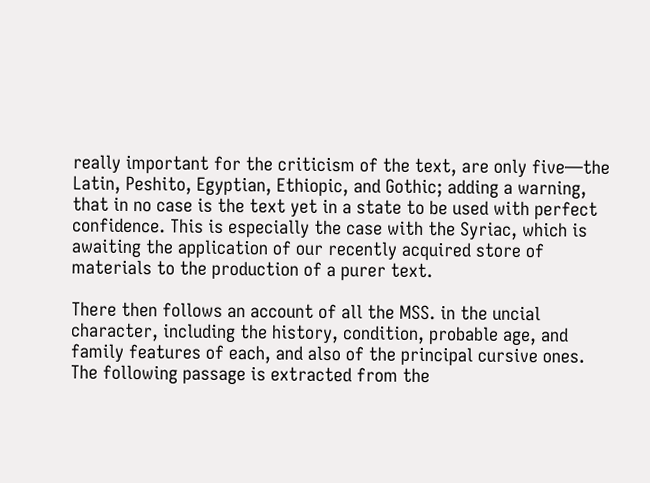really important for the criticism of the text, are only five—the Latin, Peshito, Egyptian, Ethiopic, and Gothic; adding a warning, that in no case is the text yet in a state to be used with perfect confidence. This is especially the case with the Syriac, which is awaiting the application of our recently acquired store of materials to the production of a purer text.

There then follows an account of all the MSS. in the uncial character, including the history, condition, probable age, and family features of each, and also of the principal cursive ones. The following passage is extracted from the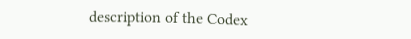description of the Codex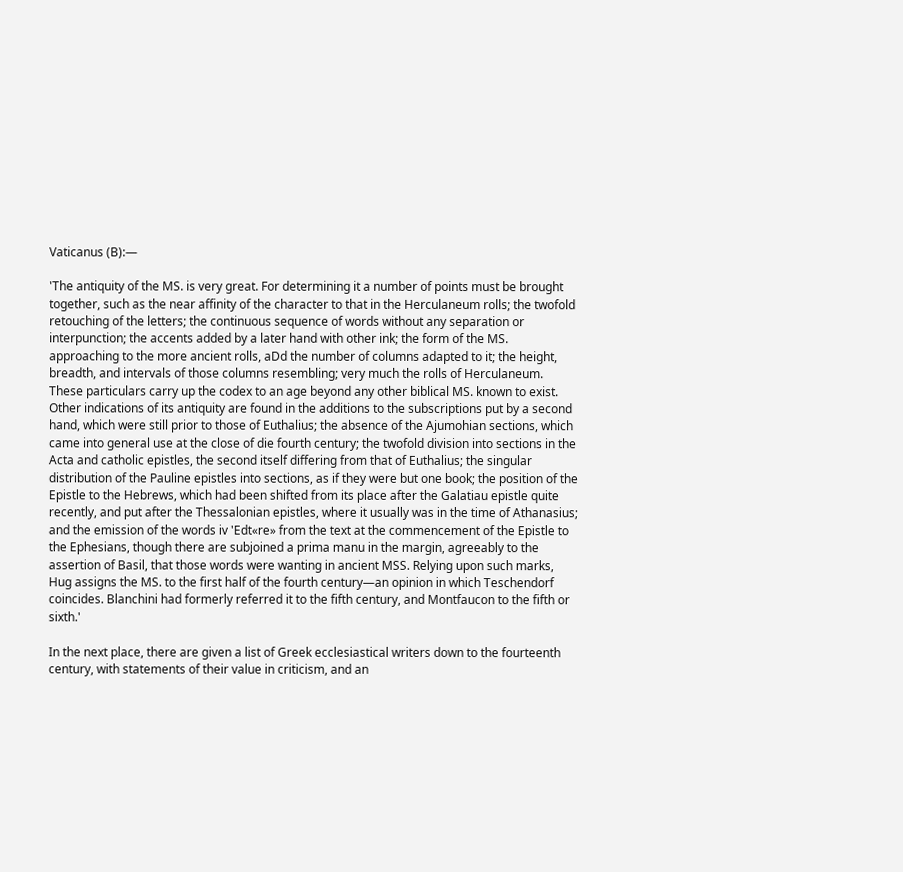Vaticanus (B):—

'The antiquity of the MS. is very great. For determining it a number of points must be brought together, such as the near affinity of the character to that in the Herculaneum rolls; the twofold retouching of the letters; the continuous sequence of words without any separation or interpunction; the accents added by a later hand with other ink; the form of the MS. approaching to the more ancient rolls, aDd the number of columns adapted to it; the height, breadth, and intervals of those columns resembling; very much the rolls of Herculaneum. These particulars carry up the codex to an age beyond any other biblical MS. known to exist. Other indications of its antiquity are found in the additions to the subscriptions put by a second hand, which were still prior to those of Euthalius; the absence of the Ajumohian sections, which came into general use at the close of die fourth century; the twofold division into sections in the Acta and catholic epistles, the second itself differing from that of Euthalius; the singular distribution of the Pauline epistles into sections, as if they were but one book; the position of the Epistle to the Hebrews, which had been shifted from its place after the Galatiau epistle quite recently, and put after the Thessalonian epistles, where it usually was in the time of Athanasius; and the emission of the words iv 'Edt«re» from the text at the commencement of the Epistle to the Ephesians, though there are subjoined a prima manu in the margin, agreeably to the assertion of Basil, that those words were wanting in ancient MSS. Relying upon such marks, Hug assigns the MS. to the first half of the fourth century—an opinion in which Teschendorf coincides. Blanchini had formerly referred it to the fifth century, and Montfaucon to the fifth or sixth.'

In the next place, there are given a list of Greek ecclesiastical writers down to the fourteenth century, with statements of their value in criticism, and an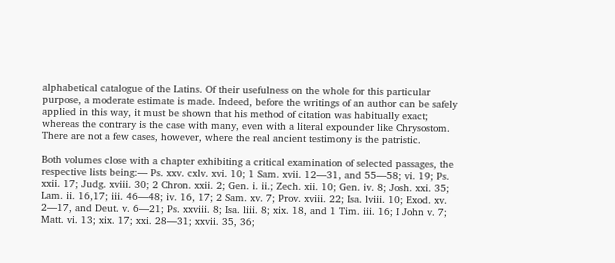alphabetical catalogue of the Latins. Of their usefulness on the whole for this particular purpose, a moderate estimate is made. Indeed, before the writings of an author can be safely applied in this way, it must be shown that his method of citation was habitually exact; whereas the contrary is the case with many, even with a literal expounder like Chrysostom. There are not a few cases, however, where the real ancient testimony is the patristic.

Both volumes close with a chapter exhibiting a critical examination of selected passages, the respective lists being:— Ps. xxv. cxlv. xvi. 10; 1 Sam. xvii. 12—31, and 55—58; vi. 19; Ps. xxii. 17; Judg. xviii. 30; 2 Chron. xxii. 2; Gen. i. ii.; Zech. xii. 10; Gen. iv. 8; Josh. xxi. 35; Lam. ii. 16,17; iii. 46—48; iv. 16, 17; 2 Sam. xv. 7; Prov. xviii. 22; Isa. lviii. 10; Exod. xv. 2—17, and Deut. v. 6—21; Ps. xxviii. 8; Isa. liii. 8; xix. 18, and 1 Tim. iii. 16; I John v. 7; Matt. vi. 13; xix. 17; xxi. 28—31; xxvii. 35, 36;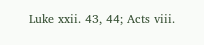Luke xxii. 43, 44; Acts viii.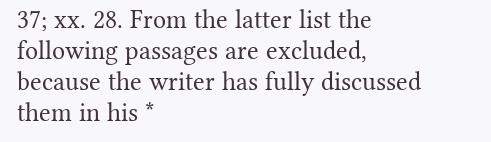37; xx. 28. From the latter list the following passages are excluded, because the writer has fully discussed them in his *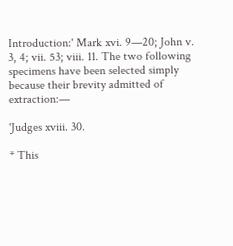Introduction:' Mark xvi. 9—20; John v. 3, 4; vii. 53; viii. 11. The two following specimens have been selected simply because their brevity admitted of extraction:—

'Judges xviii. 30.

* This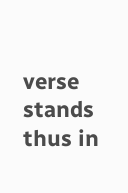verse stands thus in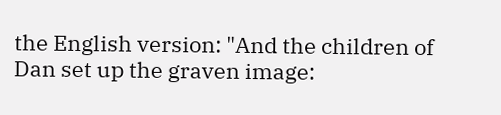the English version: "And the children of Dan set up the graven image: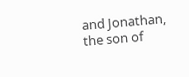and Jonathan, the son of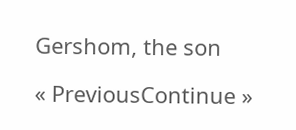Gershom, the son

« PreviousContinue »